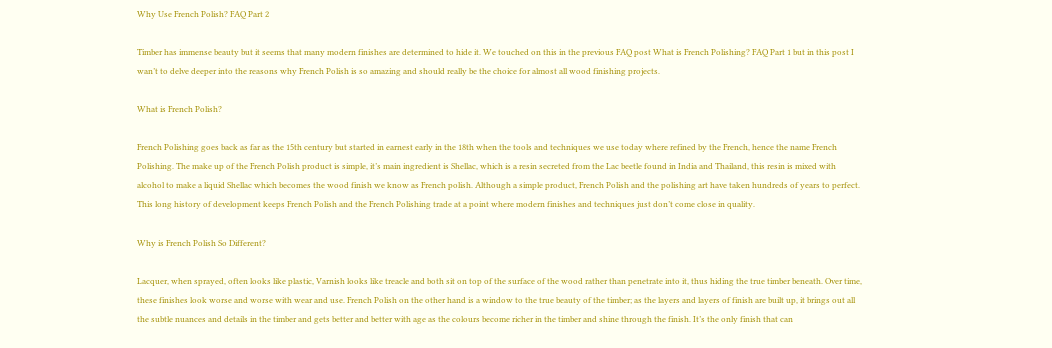Why Use French Polish? FAQ Part 2

Timber has immense beauty but it seems that many modern finishes are determined to hide it. We touched on this in the previous FAQ post What is French Polishing? FAQ Part 1 but in this post I wan’t to delve deeper into the reasons why French Polish is so amazing and should really be the choice for almost all wood finishing projects.

What is French Polish?

French Polishing goes back as far as the 15th century but started in earnest early in the 18th when the tools and techniques we use today where refined by the French, hence the name French Polishing. The make up of the French Polish product is simple, it’s main ingredient is Shellac, which is a resin secreted from the Lac beetle found in India and Thailand, this resin is mixed with alcohol to make a liquid Shellac which becomes the wood finish we know as French polish. Although a simple product, French Polish and the polishing art have taken hundreds of years to perfect. This long history of development keeps French Polish and the French Polishing trade at a point where modern finishes and techniques just don’t come close in quality.

Why is French Polish So Different?

Lacquer, when sprayed, often looks like plastic, Varnish looks like treacle and both sit on top of the surface of the wood rather than penetrate into it, thus hiding the true timber beneath. Over time, these finishes look worse and worse with wear and use. French Polish on the other hand is a window to the true beauty of the timber; as the layers and layers of finish are built up, it brings out all the subtle nuances and details in the timber and gets better and better with age as the colours become richer in the timber and shine through the finish. It’s the only finish that can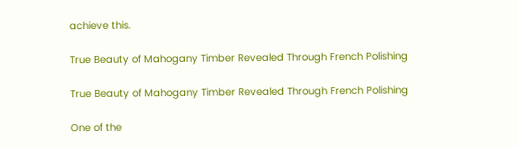achieve this.

True Beauty of Mahogany Timber Revealed Through French Polishing

True Beauty of Mahogany Timber Revealed Through French Polishing

One of the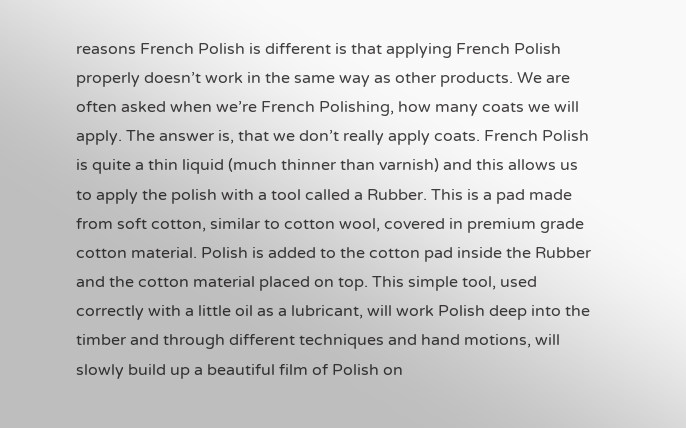reasons French Polish is different is that applying French Polish properly doesn’t work in the same way as other products. We are often asked when we’re French Polishing, how many coats we will apply. The answer is, that we don’t really apply coats. French Polish is quite a thin liquid (much thinner than varnish) and this allows us to apply the polish with a tool called a Rubber. This is a pad made from soft cotton, similar to cotton wool, covered in premium grade cotton material. Polish is added to the cotton pad inside the Rubber and the cotton material placed on top. This simple tool, used correctly with a little oil as a lubricant, will work Polish deep into the timber and through different techniques and hand motions, will slowly build up a beautiful film of Polish on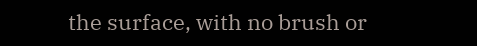the surface, with no brush or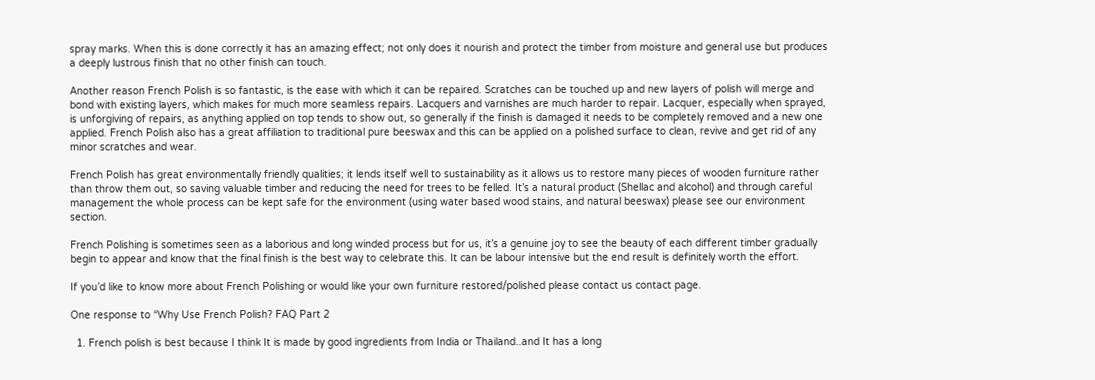spray marks. When this is done correctly it has an amazing effect; not only does it nourish and protect the timber from moisture and general use but produces a deeply lustrous finish that no other finish can touch.

Another reason French Polish is so fantastic, is the ease with which it can be repaired. Scratches can be touched up and new layers of polish will merge and bond with existing layers, which makes for much more seamless repairs. Lacquers and varnishes are much harder to repair. Lacquer, especially when sprayed, is unforgiving of repairs, as anything applied on top tends to show out, so generally if the finish is damaged it needs to be completely removed and a new one applied. French Polish also has a great affiliation to traditional pure beeswax and this can be applied on a polished surface to clean, revive and get rid of any minor scratches and wear.

French Polish has great environmentally friendly qualities; it lends itself well to sustainability as it allows us to restore many pieces of wooden furniture rather than throw them out, so saving valuable timber and reducing the need for trees to be felled. It’s a natural product (Shellac and alcohol) and through careful management the whole process can be kept safe for the environment (using water based wood stains, and natural beeswax) please see our environment section.

French Polishing is sometimes seen as a laborious and long winded process but for us, it’s a genuine joy to see the beauty of each different timber gradually begin to appear and know that the final finish is the best way to celebrate this. It can be labour intensive but the end result is definitely worth the effort.

If you’d like to know more about French Polishing or would like your own furniture restored/polished please contact us contact page.

One response to “Why Use French Polish? FAQ Part 2

  1. French polish is best because I think It is made by good ingredients from India or Thailand..and It has a long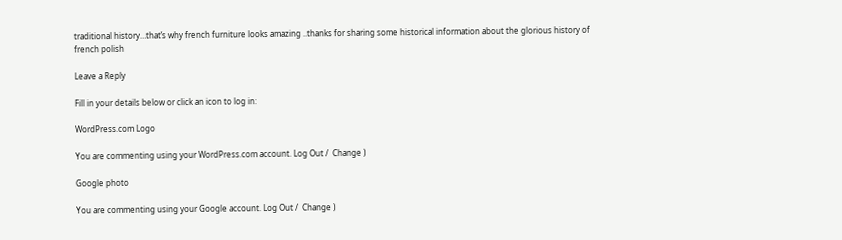traditional history…that’s why french furniture looks amazing ..thanks for sharing some historical information about the glorious history of french polish

Leave a Reply

Fill in your details below or click an icon to log in:

WordPress.com Logo

You are commenting using your WordPress.com account. Log Out /  Change )

Google photo

You are commenting using your Google account. Log Out /  Change )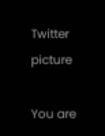Twitter picture

You are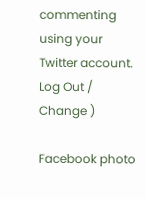commenting using your Twitter account. Log Out /  Change )

Facebook photo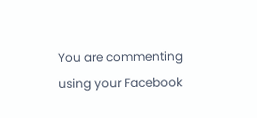You are commenting using your Facebook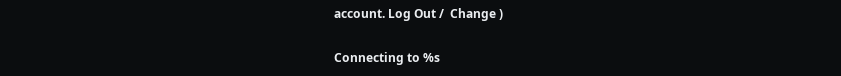account. Log Out /  Change )

Connecting to %s